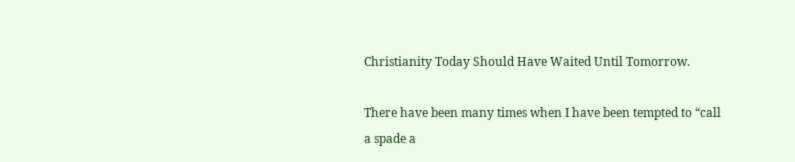Christianity Today Should Have Waited Until Tomorrow.

There have been many times when I have been tempted to “call a spade a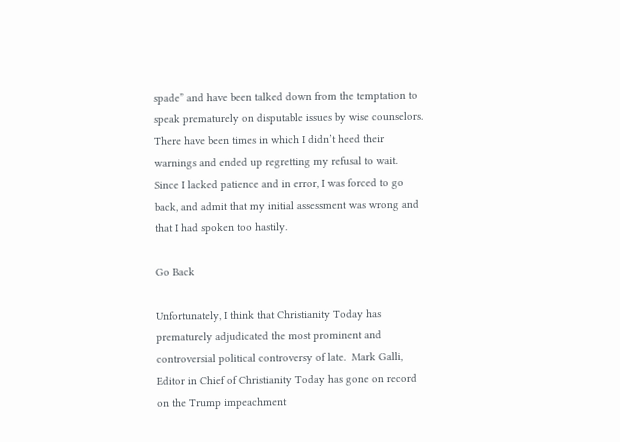spade” and have been talked down from the temptation to speak prematurely on disputable issues by wise counselors.   There have been times in which I didn’t heed their warnings and ended up regretting my refusal to wait.  Since I lacked patience and in error, I was forced to go back, and admit that my initial assessment was wrong and that I had spoken too hastily.

Go Back

Unfortunately, I think that Christianity Today has prematurely adjudicated the most prominent and controversial political controversy of late.  Mark Galli, Editor in Chief of Christianity Today has gone on record on the Trump impeachment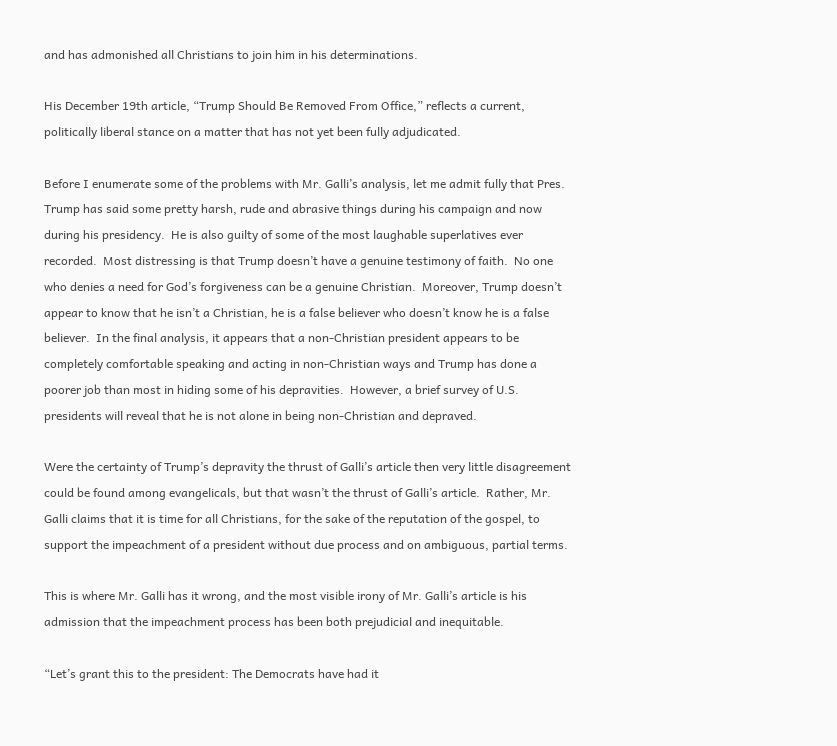and has admonished all Christians to join him in his determinations.

His December 19th article, “Trump Should Be Removed From Office,” reflects a current, politically liberal stance on a matter that has not yet been fully adjudicated.

Before I enumerate some of the problems with Mr. Galli’s analysis, let me admit fully that Pres. Trump has said some pretty harsh, rude and abrasive things during his campaign and now during his presidency.  He is also guilty of some of the most laughable superlatives ever recorded.  Most distressing is that Trump doesn’t have a genuine testimony of faith.  No one who denies a need for God’s forgiveness can be a genuine Christian.  Moreover, Trump doesn’t appear to know that he isn’t a Christian, he is a false believer who doesn’t know he is a false believer.  In the final analysis, it appears that a non-Christian president appears to be completely comfortable speaking and acting in non-Christian ways and Trump has done a poorer job than most in hiding some of his depravities.  However, a brief survey of U.S. presidents will reveal that he is not alone in being non-Christian and depraved.

Were the certainty of Trump’s depravity the thrust of Galli’s article then very little disagreement could be found among evangelicals, but that wasn’t the thrust of Galli’s article.  Rather, Mr. Galli claims that it is time for all Christians, for the sake of the reputation of the gospel, to support the impeachment of a president without due process and on ambiguous, partial terms.

This is where Mr. Galli has it wrong, and the most visible irony of Mr. Galli’s article is his admission that the impeachment process has been both prejudicial and inequitable.

“Let’s grant this to the president: The Democrats have had it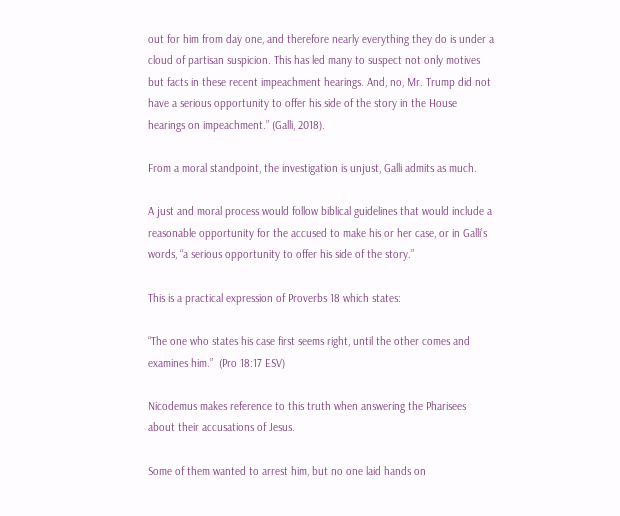out for him from day one, and therefore nearly everything they do is under a cloud of partisan suspicion. This has led many to suspect not only motives but facts in these recent impeachment hearings. And, no, Mr. Trump did not have a serious opportunity to offer his side of the story in the House hearings on impeachment.” (Galli, 2018).

From a moral standpoint, the investigation is unjust, Galli admits as much.

A just and moral process would follow biblical guidelines that would include a reasonable opportunity for the accused to make his or her case, or in Galli’s words, “a serious opportunity to offer his side of the story.”

This is a practical expression of Proverbs 18 which states:

“The one who states his case first seems right, until the other comes and examines him.”  (Pro 18:17 ESV)

Nicodemus makes reference to this truth when answering the Pharisees about their accusations of Jesus.

Some of them wanted to arrest him, but no one laid hands on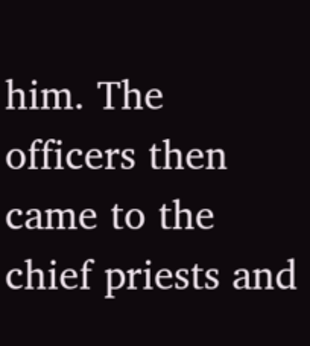him. The officers then came to the chief priests and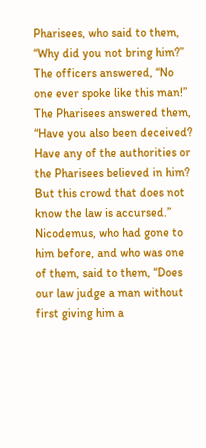Pharisees, who said to them, “Why did you not bring him?” The officers answered, “No one ever spoke like this man!” The Pharisees answered them, “Have you also been deceived? Have any of the authorities or the Pharisees believed in him? But this crowd that does not know the law is accursed.” Nicodemus, who had gone to him before, and who was one of them, said to them, “Does our law judge a man without first giving him a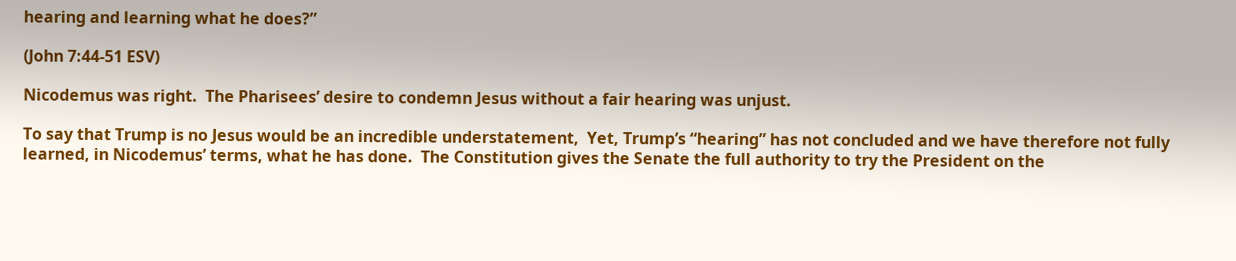hearing and learning what he does?”

(John 7:44-51 ESV)

Nicodemus was right.  The Pharisees’ desire to condemn Jesus without a fair hearing was unjust.

To say that Trump is no Jesus would be an incredible understatement,  Yet, Trump’s “hearing” has not concluded and we have therefore not fully learned, in Nicodemus’ terms, what he has done.  The Constitution gives the Senate the full authority to try the President on the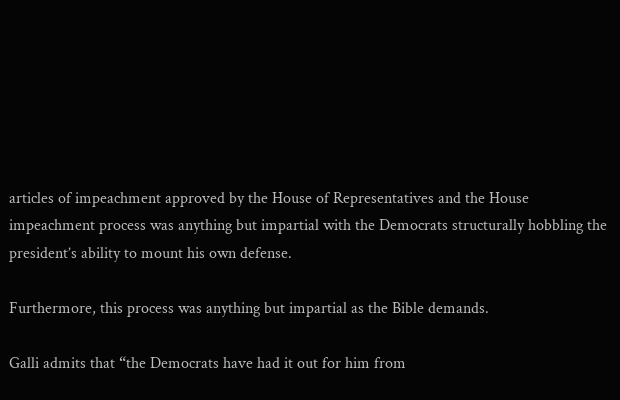articles of impeachment approved by the House of Representatives and the House impeachment process was anything but impartial with the Democrats structurally hobbling the president’s ability to mount his own defense.

Furthermore, this process was anything but impartial as the Bible demands.

Galli admits that “the Democrats have had it out for him from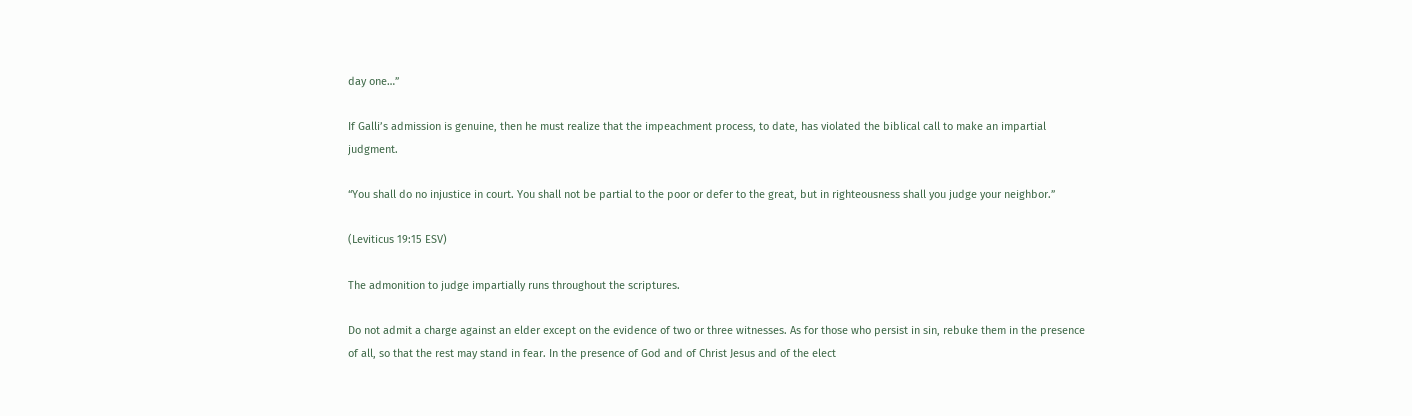day one…”

If Galli’s admission is genuine, then he must realize that the impeachment process, to date, has violated the biblical call to make an impartial judgment.

“You shall do no injustice in court. You shall not be partial to the poor or defer to the great, but in righteousness shall you judge your neighbor.”

(Leviticus 19:15 ESV)

The admonition to judge impartially runs throughout the scriptures.

Do not admit a charge against an elder except on the evidence of two or three witnesses. As for those who persist in sin, rebuke them in the presence of all, so that the rest may stand in fear. In the presence of God and of Christ Jesus and of the elect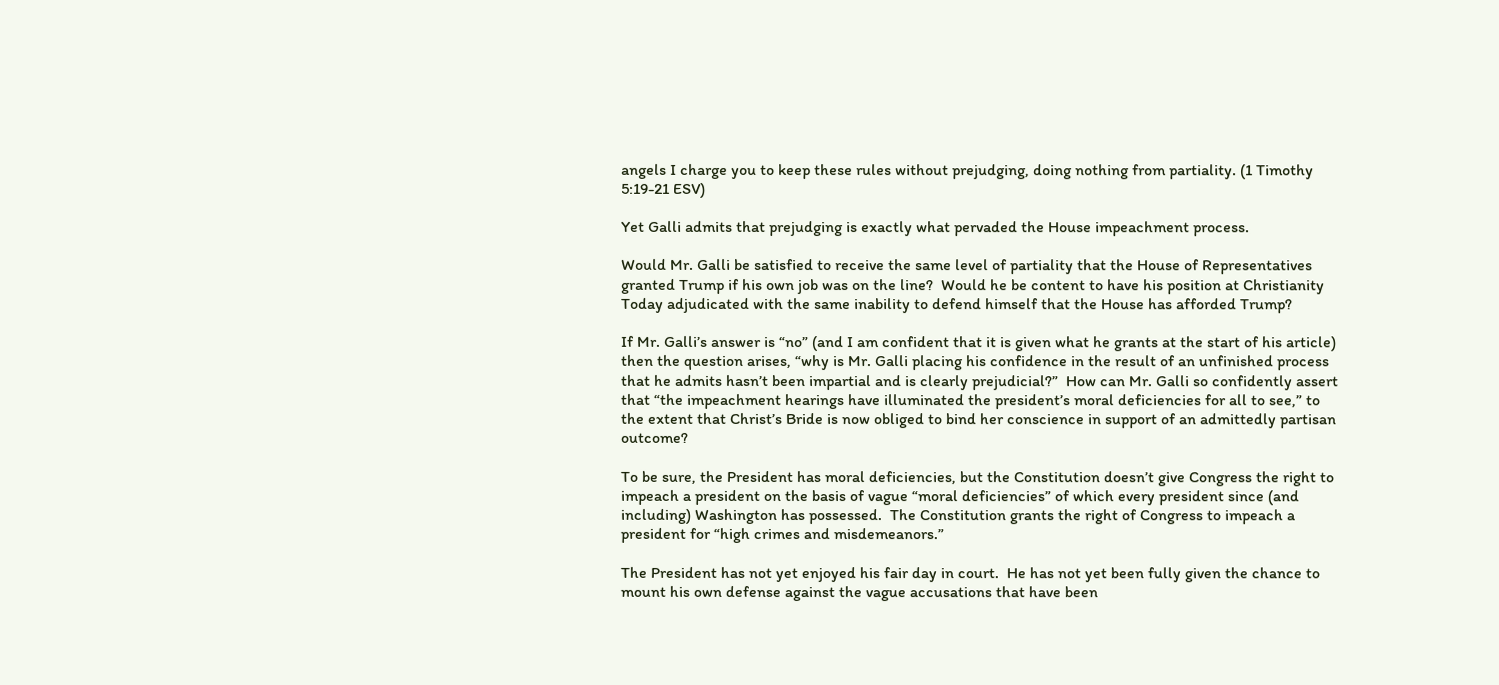angels I charge you to keep these rules without prejudging, doing nothing from partiality. (1 Timothy 5:19-21 ESV)

Yet Galli admits that prejudging is exactly what pervaded the House impeachment process.

Would Mr. Galli be satisfied to receive the same level of partiality that the House of Representatives granted Trump if his own job was on the line?  Would he be content to have his position at Christianity Today adjudicated with the same inability to defend himself that the House has afforded Trump?

If Mr. Galli’s answer is “no” (and I am confident that it is given what he grants at the start of his article) then the question arises, “why is Mr. Galli placing his confidence in the result of an unfinished process that he admits hasn’t been impartial and is clearly prejudicial?”  How can Mr. Galli so confidently assert that “the impeachment hearings have illuminated the president’s moral deficiencies for all to see,” to the extent that Christ’s Bride is now obliged to bind her conscience in support of an admittedly partisan outcome?

To be sure, the President has moral deficiencies, but the Constitution doesn’t give Congress the right to impeach a president on the basis of vague “moral deficiencies” of which every president since (and including) Washington has possessed.  The Constitution grants the right of Congress to impeach a president for “high crimes and misdemeanors.”

The President has not yet enjoyed his fair day in court.  He has not yet been fully given the chance to mount his own defense against the vague accusations that have been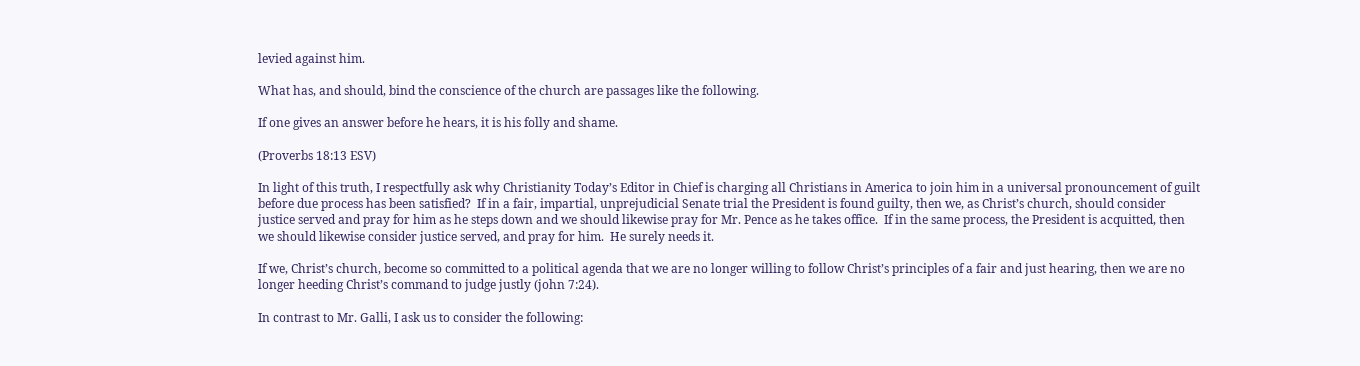levied against him.

What has, and should, bind the conscience of the church are passages like the following.

If one gives an answer before he hears, it is his folly and shame.

(Proverbs 18:13 ESV)

In light of this truth, I respectfully ask why Christianity Today’s Editor in Chief is charging all Christians in America to join him in a universal pronouncement of guilt before due process has been satisfied?  If in a fair, impartial, unprejudicial Senate trial the President is found guilty, then we, as Christ’s church, should consider justice served and pray for him as he steps down and we should likewise pray for Mr. Pence as he takes office.  If in the same process, the President is acquitted, then we should likewise consider justice served, and pray for him.  He surely needs it.

If we, Christ’s church, become so committed to a political agenda that we are no longer willing to follow Christ’s principles of a fair and just hearing, then we are no longer heeding Christ’s command to judge justly (john 7:24).

In contrast to Mr. Galli, I ask us to consider the following: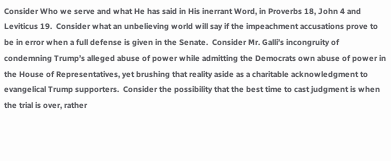Consider Who we serve and what He has said in His inerrant Word, in Proverbs 18, John 4 and Leviticus 19.  Consider what an unbelieving world will say if the impeachment accusations prove to be in error when a full defense is given in the Senate.  Consider Mr. Galli’s incongruity of condemning Trump’s alleged abuse of power while admitting the Democrats own abuse of power in the House of Representatives, yet brushing that reality aside as a charitable acknowledgment to evangelical Trump supporters.  Consider the possibility that the best time to cast judgment is when the trial is over, rather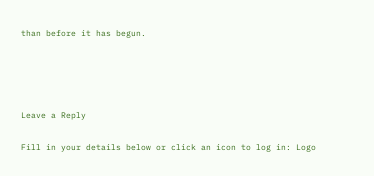than before it has begun.




Leave a Reply

Fill in your details below or click an icon to log in: Logo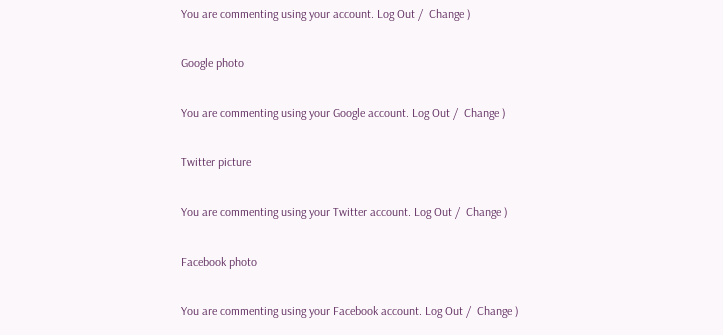You are commenting using your account. Log Out /  Change )

Google photo

You are commenting using your Google account. Log Out /  Change )

Twitter picture

You are commenting using your Twitter account. Log Out /  Change )

Facebook photo

You are commenting using your Facebook account. Log Out /  Change )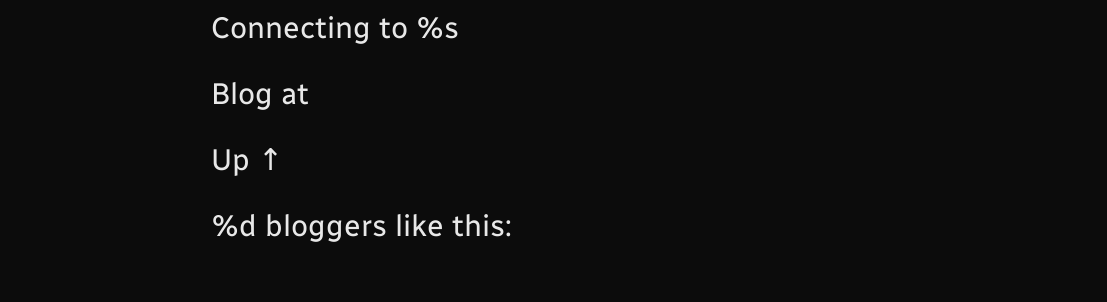Connecting to %s

Blog at

Up ↑

%d bloggers like this: